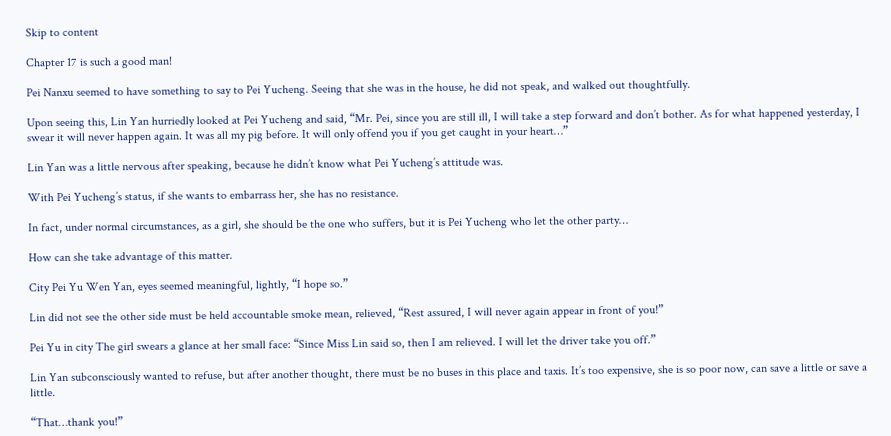Skip to content

Chapter 17 is such a good man!

Pei Nanxu seemed to have something to say to Pei Yucheng. Seeing that she was in the house, he did not speak, and walked out thoughtfully.

Upon seeing this, Lin Yan hurriedly looked at Pei Yucheng and said, “Mr. Pei, since you are still ill, I will take a step forward and don’t bother. As for what happened yesterday, I swear it will never happen again. It was all my pig before. It will only offend you if you get caught in your heart…”

Lin Yan was a little nervous after speaking, because he didn’t know what Pei Yucheng’s attitude was.

With Pei Yucheng’s status, if she wants to embarrass her, she has no resistance.

In fact, under normal circumstances, as a girl, she should be the one who suffers, but it is Pei Yucheng who let the other party…

How can she take advantage of this matter.

City Pei Yu Wen Yan, eyes seemed meaningful, lightly, “I hope so.”

Lin did not see the other side must be held accountable smoke mean, relieved, “Rest assured, I will never again appear in front of you!”

Pei Yu in city The girl swears a glance at her small face: “Since Miss Lin said so, then I am relieved. I will let the driver take you off.”

Lin Yan subconsciously wanted to refuse, but after another thought, there must be no buses in this place and taxis. It’s too expensive, she is so poor now, can save a little or save a little.

“That…thank you!”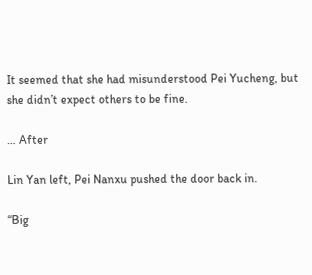It seemed that she had misunderstood Pei Yucheng, but she didn’t expect others to be fine.

… After

Lin Yan left, Pei Nanxu pushed the door back in.

“Big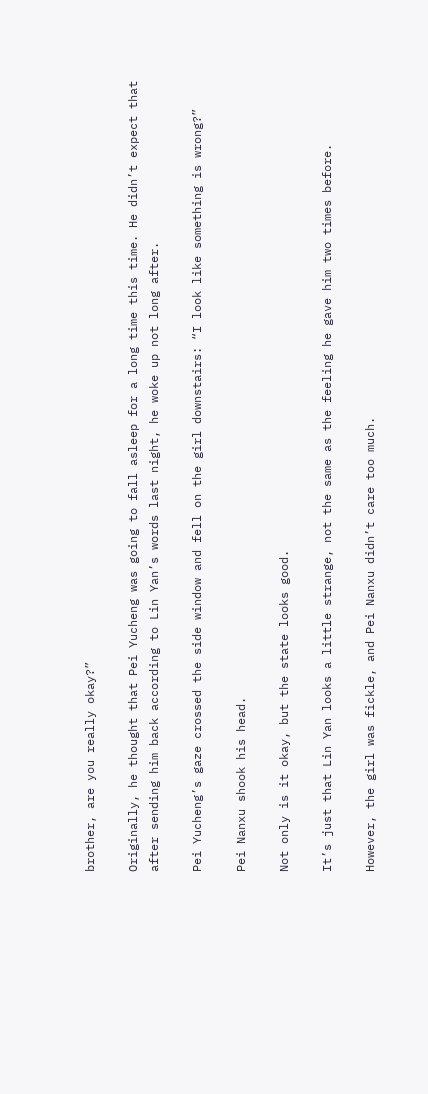brother, are you really okay?”

Originally, he thought that Pei Yucheng was going to fall asleep for a long time this time. He didn’t expect that after sending him back according to Lin Yan’s words last night, he woke up not long after.

Pei Yucheng’s gaze crossed the side window and fell on the girl downstairs: “I look like something is wrong?”

Pei Nanxu shook his head.

Not only is it okay, but the state looks good.

It’s just that Lin Yan looks a little strange, not the same as the feeling he gave him two times before.

However, the girl was fickle, and Pei Nanxu didn’t care too much.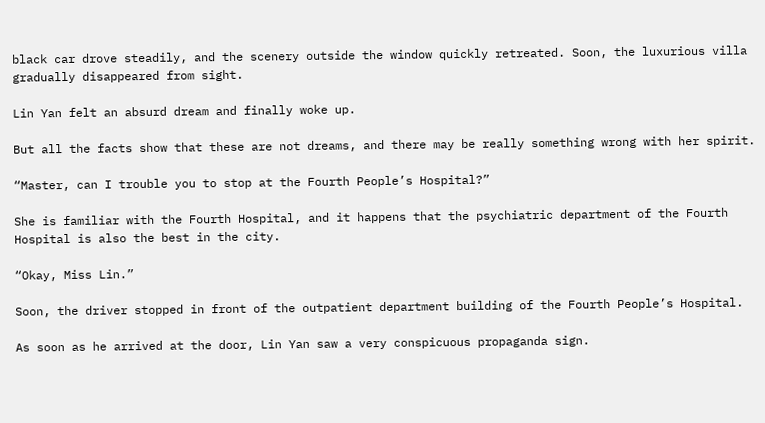black car drove steadily, and the scenery outside the window quickly retreated. Soon, the luxurious villa gradually disappeared from sight.

Lin Yan felt an absurd dream and finally woke up.

But all the facts show that these are not dreams, and there may be really something wrong with her spirit.

“Master, can I trouble you to stop at the Fourth People’s Hospital?”

She is familiar with the Fourth Hospital, and it happens that the psychiatric department of the Fourth Hospital is also the best in the city.

“Okay, Miss Lin.”

Soon, the driver stopped in front of the outpatient department building of the Fourth People’s Hospital.

As soon as he arrived at the door, Lin Yan saw a very conspicuous propaganda sign.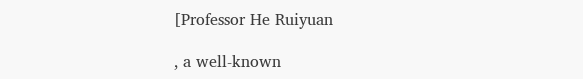[Professor He Ruiyuan

, a well-known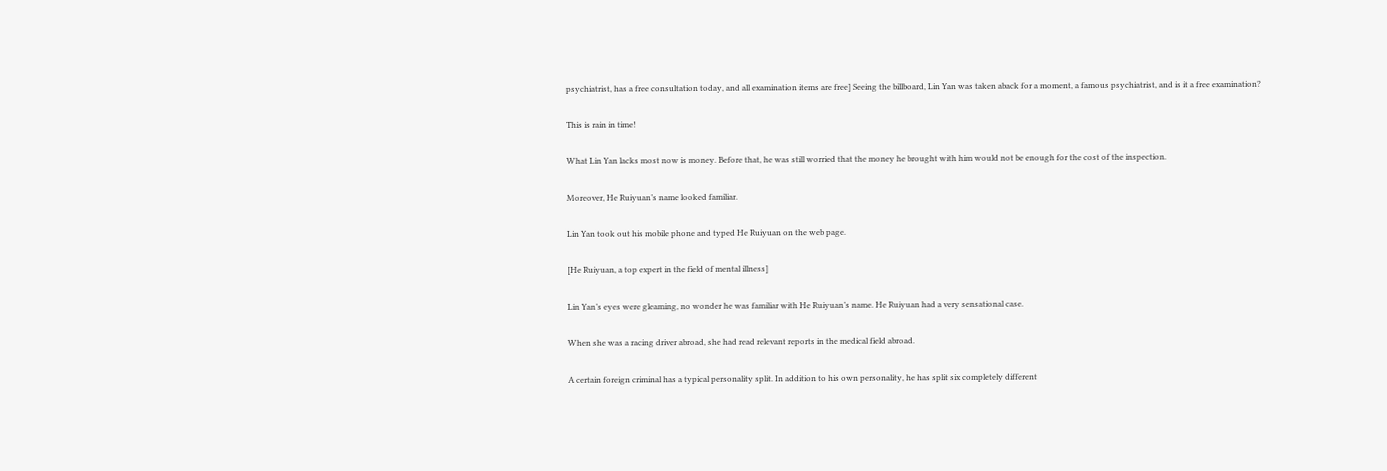psychiatrist, has a free consultation today, and all examination items are free] Seeing the billboard, Lin Yan was taken aback for a moment, a famous psychiatrist, and is it a free examination?

This is rain in time!

What Lin Yan lacks most now is money. Before that, he was still worried that the money he brought with him would not be enough for the cost of the inspection.

Moreover, He Ruiyuan’s name looked familiar.

Lin Yan took out his mobile phone and typed He Ruiyuan on the web page.

[He Ruiyuan, a top expert in the field of mental illness]

Lin Yan’s eyes were gleaming, no wonder he was familiar with He Ruiyuan’s name. He Ruiyuan had a very sensational case.

When she was a racing driver abroad, she had read relevant reports in the medical field abroad.

A certain foreign criminal has a typical personality split. In addition to his own personality, he has split six completely different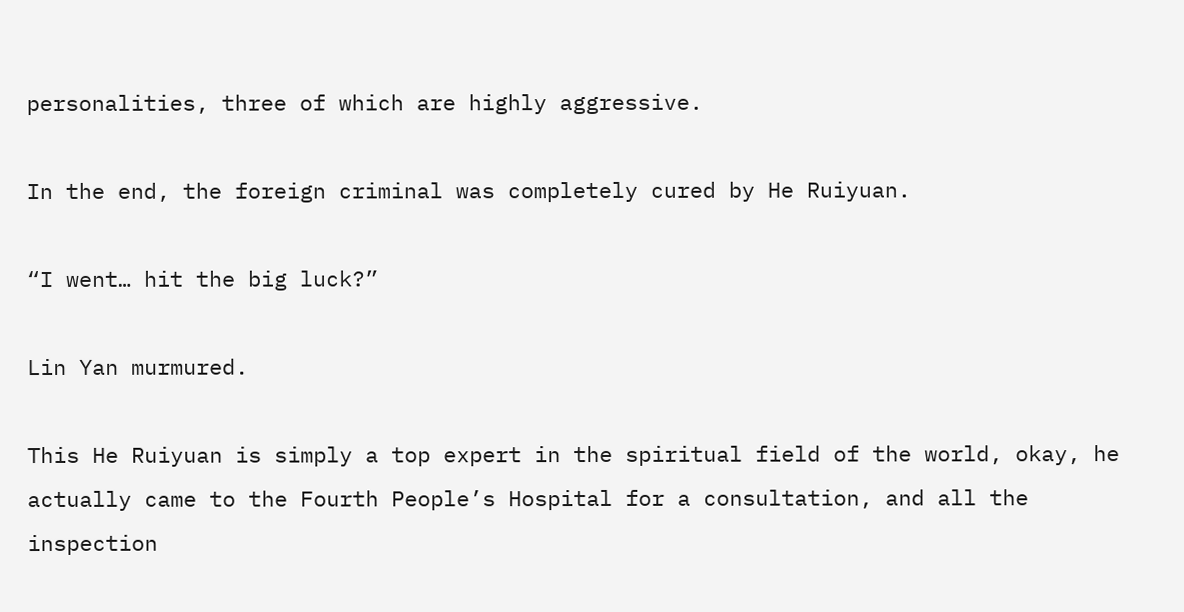personalities, three of which are highly aggressive.

In the end, the foreign criminal was completely cured by He Ruiyuan.

“I went… hit the big luck?”

Lin Yan murmured.

This He Ruiyuan is simply a top expert in the spiritual field of the world, okay, he actually came to the Fourth People’s Hospital for a consultation, and all the inspection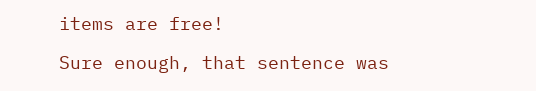items are free!

Sure enough, that sentence was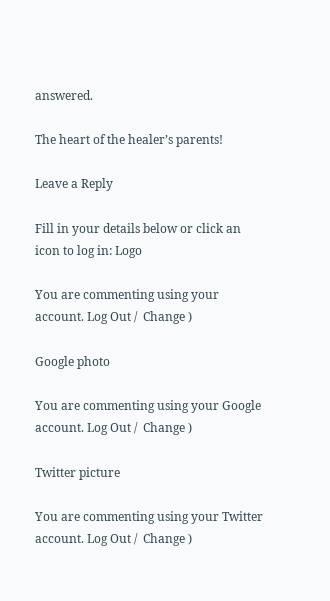answered.

The heart of the healer’s parents!

Leave a Reply

Fill in your details below or click an icon to log in: Logo

You are commenting using your account. Log Out /  Change )

Google photo

You are commenting using your Google account. Log Out /  Change )

Twitter picture

You are commenting using your Twitter account. Log Out /  Change )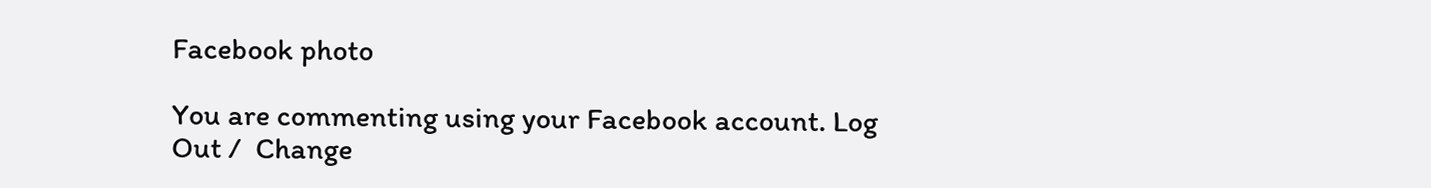Facebook photo

You are commenting using your Facebook account. Log Out /  Change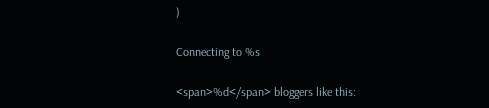)

Connecting to %s

<span>%d</span> bloggers like this: